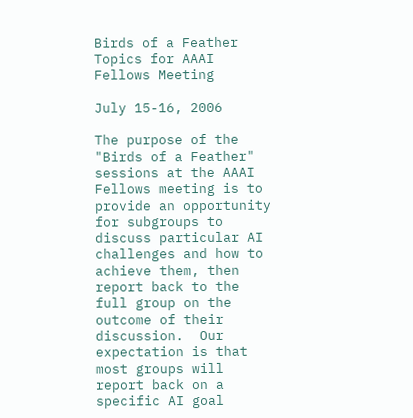Birds of a Feather Topics for AAAI Fellows Meeting

July 15-16, 2006

The purpose of the "Birds of a Feather" sessions at the AAAI Fellows meeting is to provide an opportunity for subgroups to discuss particular AI challenges and how to achieve them, then report back to the full group on the outcome of their discussion.  Our expectation is that most groups will report back on a specific AI goal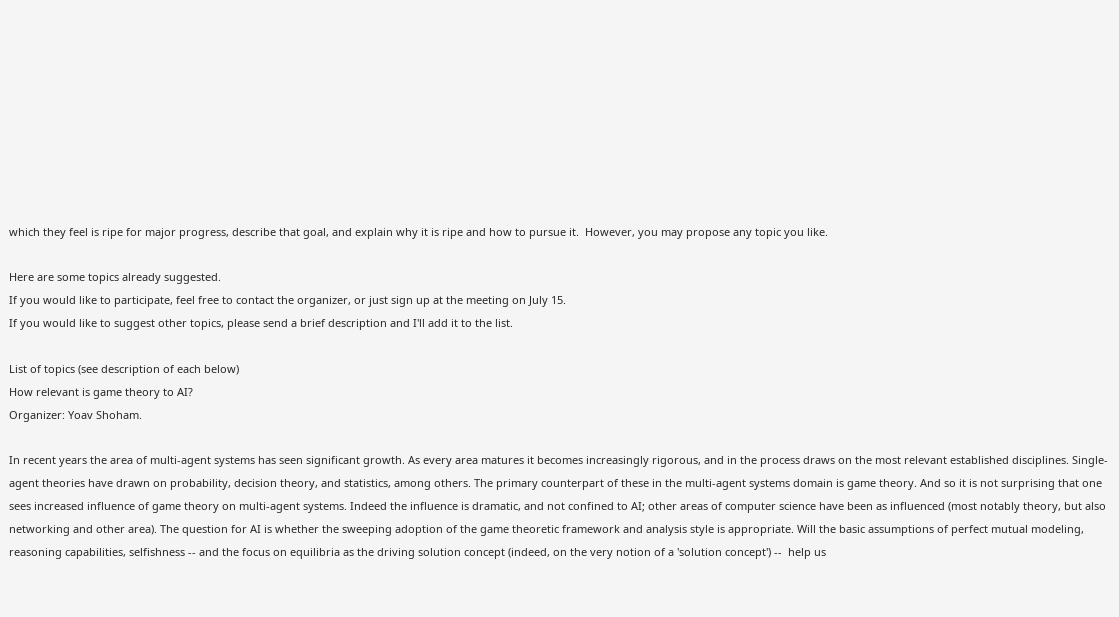which they feel is ripe for major progress, describe that goal, and explain why it is ripe and how to pursue it.  However, you may propose any topic you like.

Here are some topics already suggested.
If you would like to participate, feel free to contact the organizer, or just sign up at the meeting on July 15.
If you would like to suggest other topics, please send a brief description and I'll add it to the list.

List of topics (see description of each below)
How relevant is game theory to AI?
Organizer: Yoav Shoham.

In recent years the area of multi-agent systems has seen significant growth. As every area matures it becomes increasingly rigorous, and in the process draws on the most relevant established disciplines. Single-agent theories have drawn on probability, decision theory, and statistics, among others. The primary counterpart of these in the multi-agent systems domain is game theory. And so it is not surprising that one sees increased influence of game theory on multi-agent systems. Indeed the influence is dramatic, and not confined to AI; other areas of computer science have been as influenced (most notably theory, but also networking and other area). The question for AI is whether the sweeping adoption of the game theoretic framework and analysis style is appropriate. Will the basic assumptions of perfect mutual modeling, reasoning capabilities, selfishness -- and the focus on equilibria as the driving solution concept (indeed, on the very notion of a 'solution concept') --  help us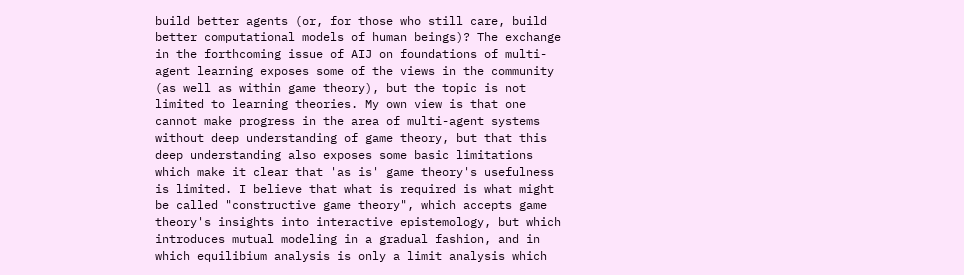build better agents (or, for those who still care, build better computational models of human beings)? The exchange in the forthcoming issue of AIJ on foundations of multi-agent learning exposes some of the views in the community (as well as within game theory), but the topic is not limited to learning theories. My own view is that one cannot make progress in the area of multi-agent systems without deep understanding of game theory, but that this deep understanding also exposes some basic limitations which make it clear that 'as is' game theory's usefulness is limited. I believe that what is required is what might be called "constructive game theory", which accepts game theory's insights into interactive epistemology, but which introduces mutual modeling in a gradual fashion, and in which equilibium analysis is only a limit analysis which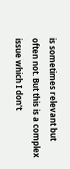is sometimes relevant but often not. But this is a complex issue which I don't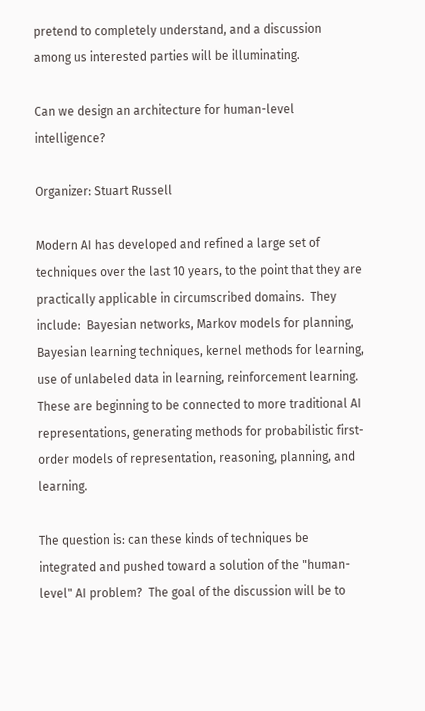pretend to completely understand, and a discussion among us interested parties will be illuminating.

Can we design an architecture for human-level intelligence?

Organizer: Stuart Russell

Modern AI has developed and refined a large set of techniques over the last 10 years, to the point that they are practically applicable in circumscribed domains.  They include:  Bayesian networks, Markov models for planning, Bayesian learning techniques, kernel methods for learning, use of unlabeled data in learning, reinforcement learning.  These are beginning to be connected to more traditional AI representations, generating methods for probabilistic first-order models of representation, reasoning, planning, and learning.

The question is: can these kinds of techniques be integrated and pushed toward a solution of the "human-level" AI problem?  The goal of the discussion will be to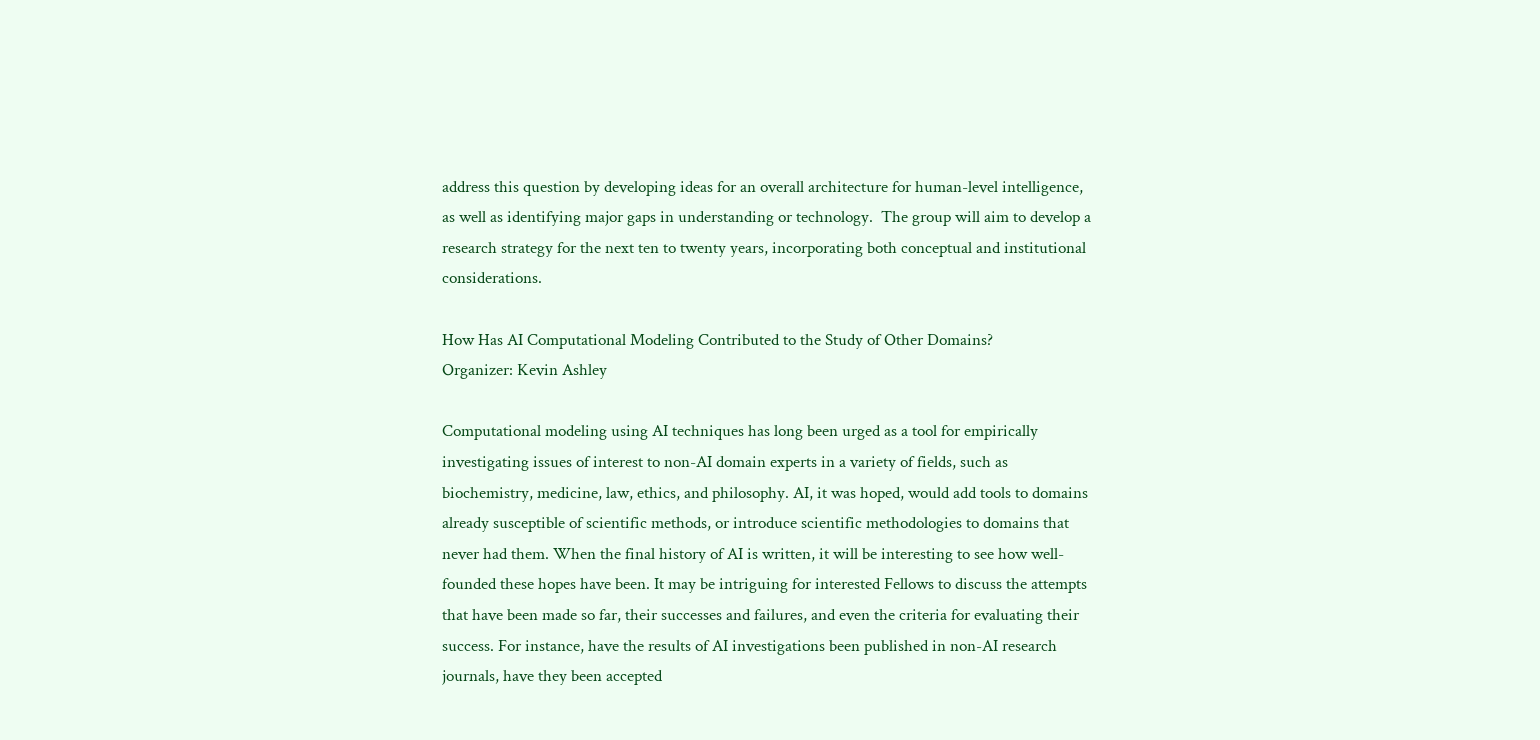address this question by developing ideas for an overall architecture for human-level intelligence, as well as identifying major gaps in understanding or technology.  The group will aim to develop a research strategy for the next ten to twenty years, incorporating both conceptual and institutional considerations.

How Has AI Computational Modeling Contributed to the Study of Other Domains?
Organizer: Kevin Ashley

Computational modeling using AI techniques has long been urged as a tool for empirically investigating issues of interest to non-AI domain experts in a variety of fields, such as biochemistry, medicine, law, ethics, and philosophy. AI, it was hoped, would add tools to domains already susceptible of scientific methods, or introduce scientific methodologies to domains that never had them. When the final history of AI is written, it will be interesting to see how well-founded these hopes have been. It may be intriguing for interested Fellows to discuss the attempts that have been made so far, their successes and failures, and even the criteria for evaluating their success. For instance, have the results of AI investigations been published in non-AI research journals, have they been accepted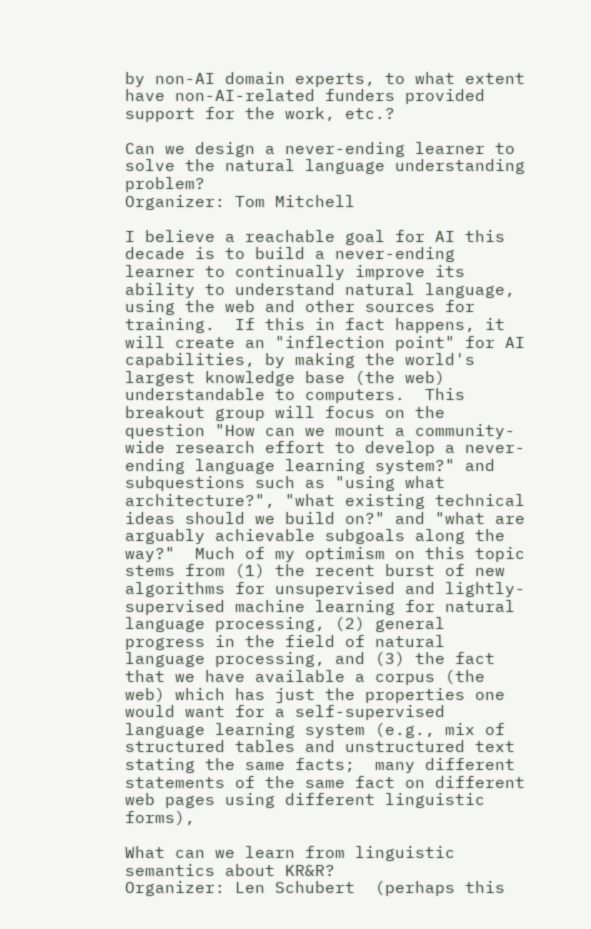by non-AI domain experts, to what extent have non-AI-related funders provided support for the work, etc.?

Can we design a never-ending learner to solve the natural language understanding problem?
Organizer: Tom Mitchell

I believe a reachable goal for AI this decade is to build a never-ending learner to continually improve its ability to understand natural language, using the web and other sources for training.  If this in fact happens, it will create an "inflection point" for AI capabilities, by making the world's largest knowledge base (the web) understandable to computers.  This breakout group will focus on the question "How can we mount a community-wide research effort to develop a never-ending language learning system?" and subquestions such as "using what architecture?", "what existing technical ideas should we build on?" and "what are arguably achievable subgoals along the way?"  Much of my optimism on this topic stems from (1) the recent burst of new algorithms for unsupervised and lightly-supervised machine learning for natural language processing, (2) general progress in the field of natural language processing, and (3) the fact that we have available a corpus (the web) which has just the properties one would want for a self-supervised language learning system (e.g., mix of structured tables and unstructured text stating the same facts;  many different  statements of the same fact on different web pages using different linguistic forms),

What can we learn from linguistic semantics about KR&R?
Organizer: Len Schubert  (perhaps this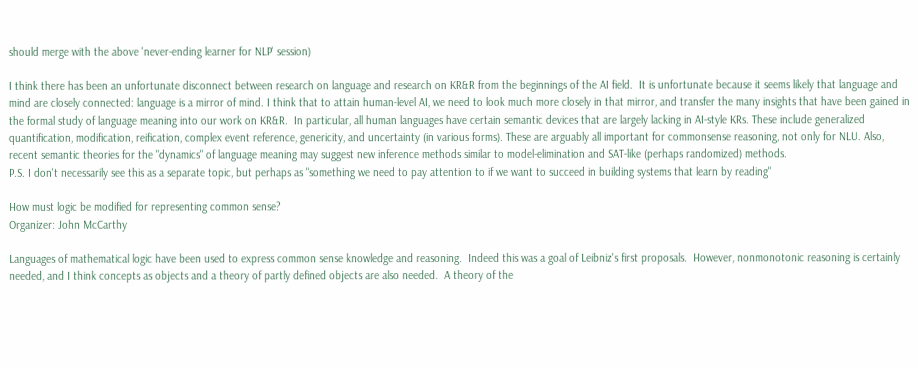should merge with the above 'never-ending learner for NLP' session)

I think there has been an unfortunate disconnect between research on language and research on KR&R from the beginnings of the AI field.  It is unfortunate because it seems likely that language and mind are closely connected: language is a mirror of mind. I think that to attain human-level AI, we need to look much more closely in that mirror, and transfer the many insights that have been gained in the formal study of language meaning into our work on KR&R.  In particular, all human languages have certain semantic devices that are largely lacking in AI-style KRs. These include generalized quantification, modification, reification, complex event reference, genericity, and uncertainty (in various forms). These are arguably all important for commonsense reasoning, not only for NLU. Also, recent semantic theories for the "dynamics" of language meaning may suggest new inference methods similar to model-elimination and SAT-like (perhaps randomized) methods.
P.S. I don't necessarily see this as a separate topic, but perhaps as "something we need to pay attention to if we want to succeed in building systems that learn by reading"

How must logic be modified for representing common sense?
Organizer: John McCarthy

Languages of mathematical logic have been used to express common sense knowledge and reasoning.  Indeed this was a goal of Leibniz's first proposals.  However, nonmonotonic reasoning is certainly needed, and I think concepts as objects and a theory of partly defined objects are also needed.  A theory of the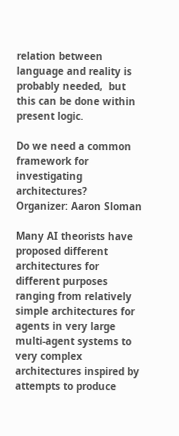relation between language and reality is probably needed,  but this can be done within present logic.

Do we need a common framework for investigating architectures?
Organizer: Aaron Sloman

Many AI theorists have proposed different architectures for different purposes ranging from relatively simple architectures for agents in very large multi-agent systems to very complex architectures inspired by attempts to produce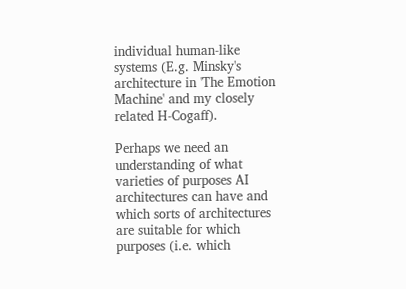individual human-like systems (E.g. Minsky's architecture in 'The Emotion Machine' and my closely related H-Cogaff).

Perhaps we need an understanding of what varieties of purposes AI architectures can have and which sorts of architectures are suitable for which purposes (i.e. which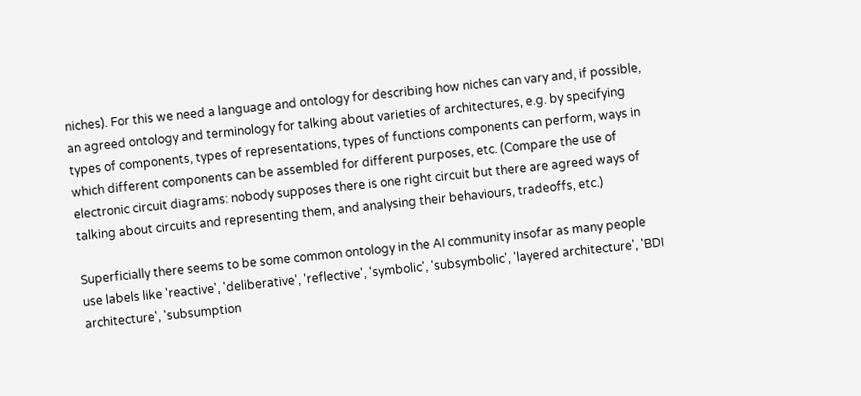niches). For this we need a language and ontology for describing how niches can vary and, if possible, an agreed ontology and terminology for talking about varieties of architectures, e.g. by specifying types of components, types of representations, types of functions components can perform, ways in which different components can be assembled for different purposes, etc. (Compare the use of electronic circuit diagrams: nobody supposes there is one right circuit but there are agreed ways of talking about circuits and representing them, and analysing their behaviours, tradeoffs, etc.)

Superficially there seems to be some common ontology in the AI community insofar as many people use labels like 'reactive', 'deliberative', 'reflective', 'symbolic', 'subsymbolic', 'layered architecture', 'BDI architecture', 'subsumption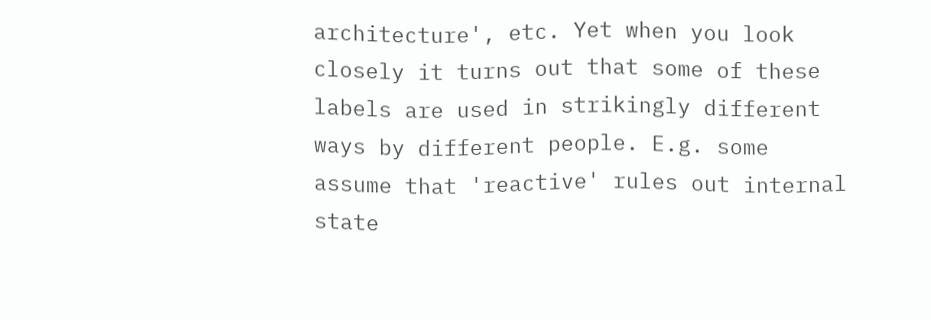architecture', etc. Yet when you look closely it turns out that some of these labels are used in strikingly different ways by different people. E.g. some assume that 'reactive' rules out internal state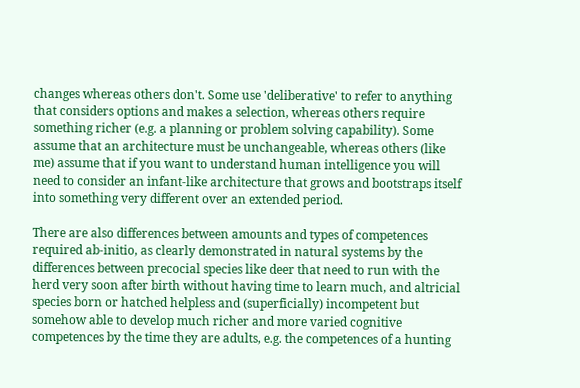changes whereas others don't. Some use 'deliberative' to refer to anything that considers options and makes a selection, whereas others require something richer (e.g. a planning or problem solving capability). Some assume that an architecture must be unchangeable, whereas others (like me) assume that if you want to understand human intelligence you will need to consider an infant-like architecture that grows and bootstraps itself into something very different over an extended period.

There are also differences between amounts and types of competences required ab-initio, as clearly demonstrated in natural systems by the differences between precocial species like deer that need to run with the herd very soon after birth without having time to learn much, and altricial species born or hatched helpless and (superficially) incompetent but somehow able to develop much richer and more varied cognitive competences by the time they are adults, e.g. the competences of a hunting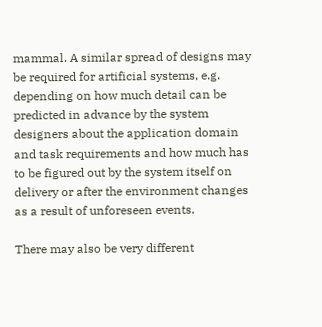mammal. A similar spread of designs may be required for artificial systems, e.g. depending on how much detail can be predicted in advance by the system designers about the application domain and task requirements and how much has to be figured out by the system itself on delivery or after the environment changes as a result of unforeseen events.

There may also be very different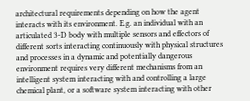architectural requirements depending on how the agent interacts with its environment. E.g. an individual with an articulated 3-D body with multiple sensors and effectors of different sorts interacting continuously with physical structures and processes in a dynamic and potentially dangerous environment requires very different mechanisms from an intelligent system interacting with and controlling a large chemical plant, or a software system interacting with other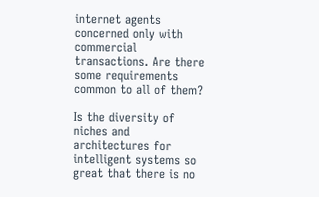internet agents concerned only with commercial transactions. Are there some requirements common to all of them?

Is the diversity of niches and architectures for intelligent systems so great that there is no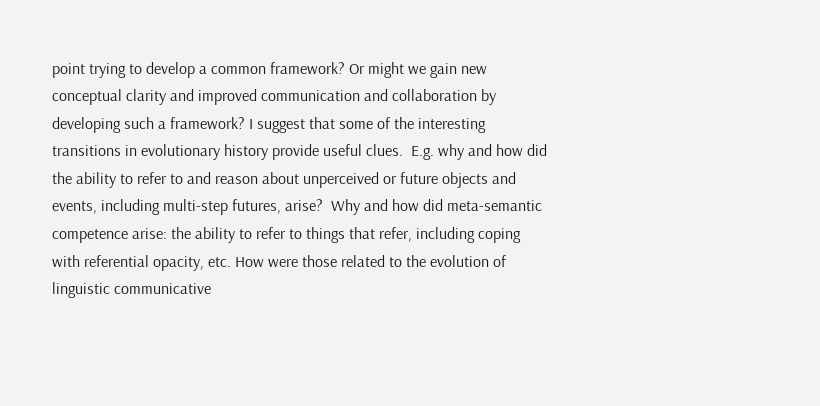point trying to develop a common framework? Or might we gain new conceptual clarity and improved communication and collaboration by developing such a framework? I suggest that some of the interesting transitions in evolutionary history provide useful clues.  E.g. why and how did the ability to refer to and reason about unperceived or future objects and events, including multi-step futures, arise?  Why and how did meta-semantic competence arise: the ability to refer to things that refer, including coping with referential opacity, etc. How were those related to the evolution of linguistic communicative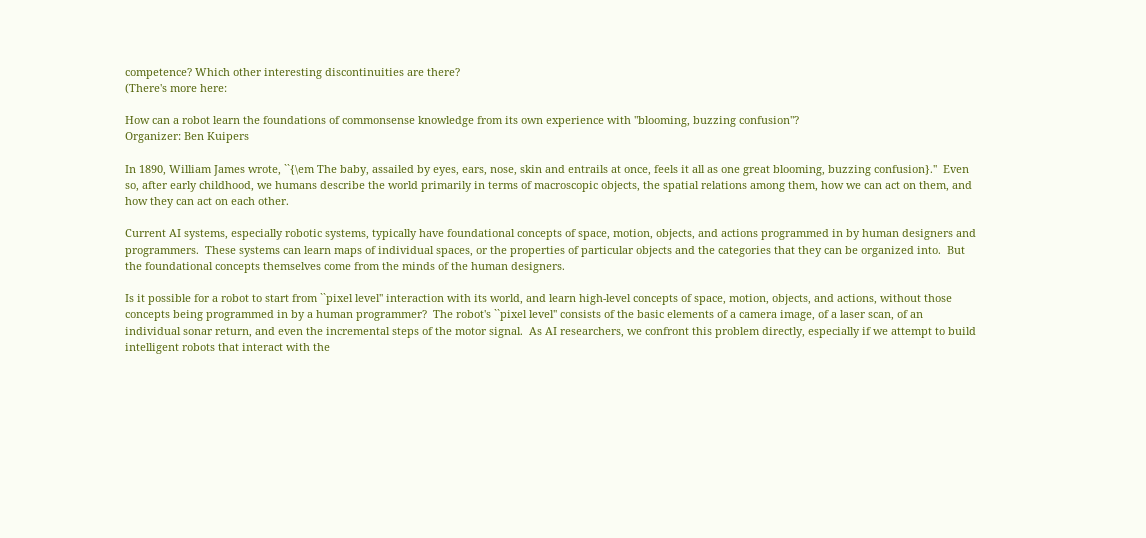competence? Which other interesting discontinuities are there?
(There's more here:

How can a robot learn the foundations of commonsense knowledge from its own experience with "blooming, buzzing confusion"?
Organizer: Ben Kuipers

In 1890, William James wrote, ``{\em The baby, assailed by eyes, ears, nose, skin and entrails at once, feels it all as one great blooming, buzzing confusion}.''  Even so, after early childhood, we humans describe the world primarily in terms of macroscopic objects, the spatial relations among them, how we can act on them, and how they can act on each other.

Current AI systems, especially robotic systems, typically have foundational concepts of space, motion, objects, and actions programmed in by human designers and programmers.  These systems can learn maps of individual spaces, or the properties of particular objects and the categories that they can be organized into.  But the foundational concepts themselves come from the minds of the human designers.

Is it possible for a robot to start from ``pixel level'' interaction with its world, and learn high-level concepts of space, motion, objects, and actions, without those concepts being programmed in by a human programmer?  The robot's ``pixel level'' consists of the basic elements of a camera image, of a laser scan, of an individual sonar return, and even the incremental steps of the motor signal.  As AI researchers, we confront this problem directly, especially if we attempt to build intelligent robots that interact with the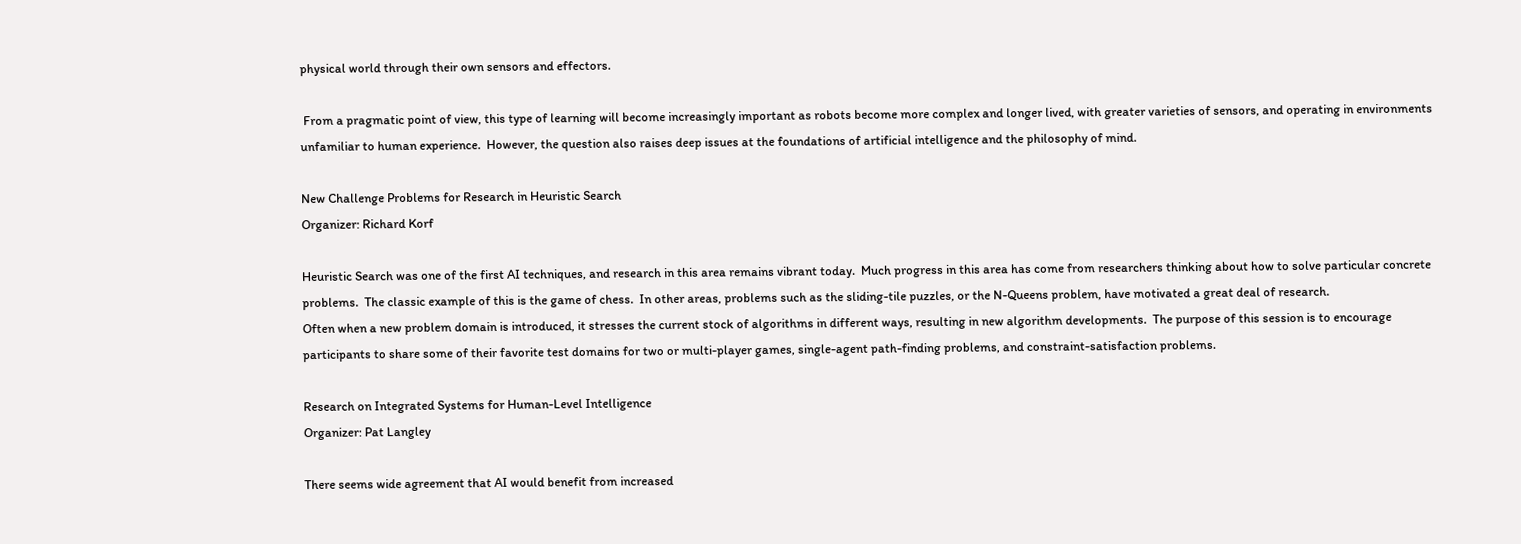physical world through their own sensors and effectors.

 From a pragmatic point of view, this type of learning will become increasingly important as robots become more complex and longer lived, with greater varieties of sensors, and operating in environments unfamiliar to human experience.  However, the question also raises deep issues at the foundations of artificial intelligence and the philosophy of mind.

New Challenge Problems for Research in Heuristic Search
Organizer: Richard Korf

Heuristic Search was one of the first AI techniques, and research in this area remains vibrant today.  Much progress in this area has come from researchers thinking about how to solve particular concrete problems.  The classic example of this is the game of chess.  In other areas, problems such as the sliding-tile puzzles, or the N-Queens problem, have motivated a great deal of research.
Often when a new problem domain is introduced, it stresses the current stock of algorithms in different ways, resulting in new algorithm developments.  The purpose of this session is to encourage participants to share some of their favorite test domains for two or multi-player games, single-agent path-finding problems, and constraint-satisfaction problems.

Research on Integrated Systems for Human-Level Intelligence
Organizer: Pat Langley

There seems wide agreement that AI would benefit from increased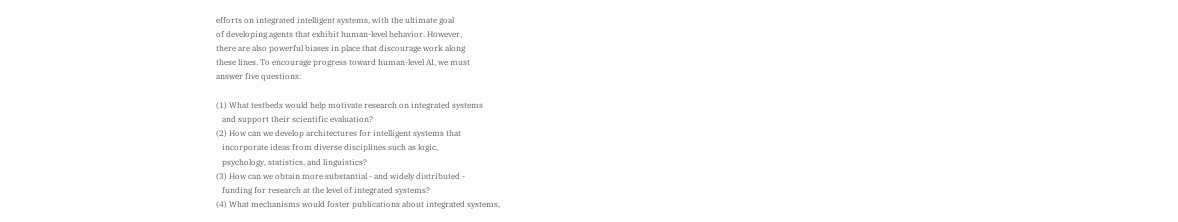efforts on integrated intelligent systems, with the ultimate goal
of developing agents that exhibit human-level behavior. However,
there are also powerful biases in place that discourage work along
these lines. To encourage progress toward human-level AI, we must
answer five questions:

(1) What testbeds would help motivate research on integrated systems
   and support their scientific evaluation?
(2) How can we develop architectures for intelligent systems that
   incorporate ideas from diverse disciplines such as logic,
   psychology, statistics, and linguistics?
(3) How can we obtain more substantial - and widely distributed -
   funding for research at the level of integrated systems?
(4) What mechanisms would foster publications about integrated systems,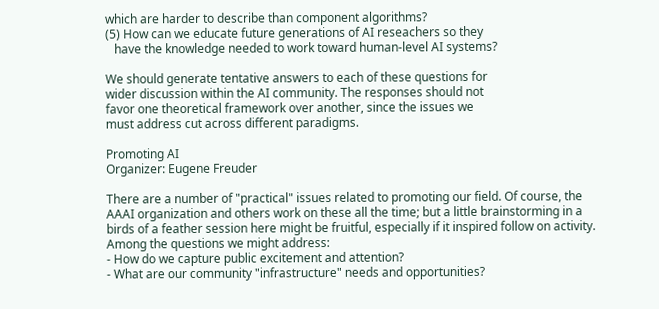which are harder to describe than component algorithms?
(5) How can we educate future generations of AI reseachers so they
   have the knowledge needed to work toward human-level AI systems?

We should generate tentative answers to each of these questions for
wider discussion within the AI community. The responses should not
favor one theoretical framework over another, since the issues we
must address cut across different paradigms.

Promoting AI
Organizer: Eugene Freuder

There are a number of "practical" issues related to promoting our field. Of course, the AAAI organization and others work on these all the time; but a little brainstorming in a birds of a feather session here might be fruitful, especially if it inspired follow on activity. Among the questions we might address:
- How do we capture public excitement and attention?
- What are our community "infrastructure" needs and opportunities?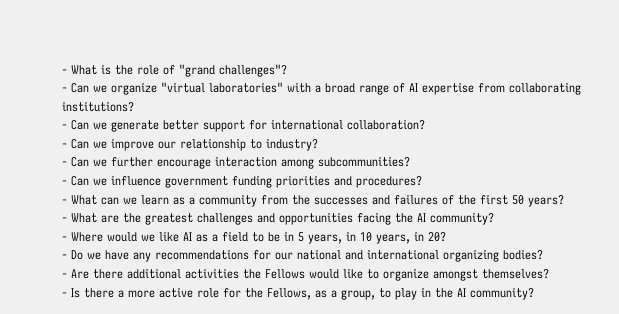- What is the role of "grand challenges"?
- Can we organize "virtual laboratories" with a broad range of AI expertise from collaborating institutions?
- Can we generate better support for international collaboration?
- Can we improve our relationship to industry?
- Can we further encourage interaction among subcommunities?
- Can we influence government funding priorities and procedures?
- What can we learn as a community from the successes and failures of the first 50 years?
- What are the greatest challenges and opportunities facing the AI community?
- Where would we like AI as a field to be in 5 years, in 10 years, in 20?
- Do we have any recommendations for our national and international organizing bodies?
- Are there additional activities the Fellows would like to organize amongst themselves?
- Is there a more active role for the Fellows, as a group, to play in the AI community?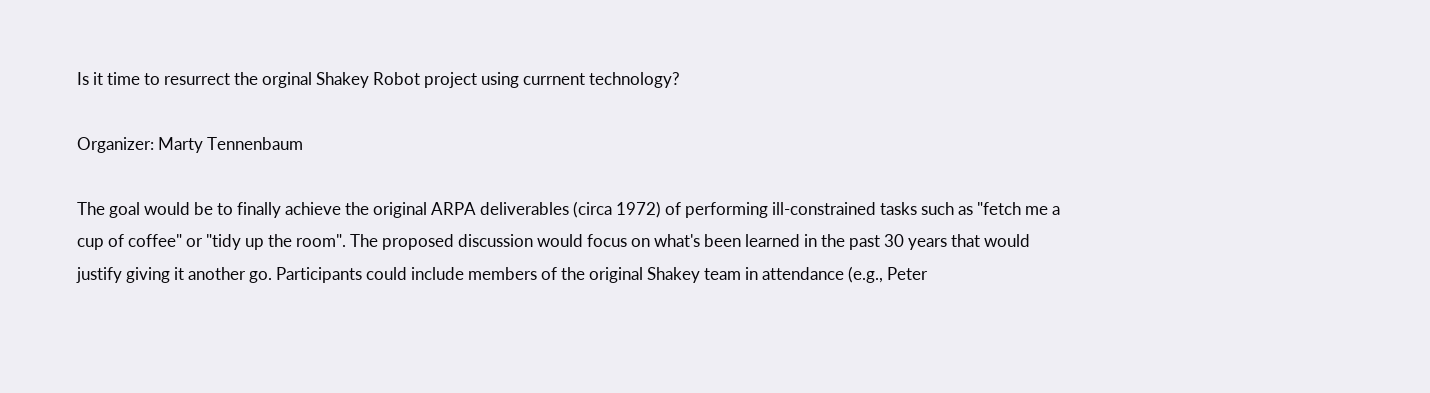Is it time to resurrect the orginal Shakey Robot project using currnent technology?

Organizer: Marty Tennenbaum

The goal would be to finally achieve the original ARPA deliverables (circa 1972) of performing ill-constrained tasks such as "fetch me a cup of coffee" or "tidy up the room". The proposed discussion would focus on what's been learned in the past 30 years that would justify giving it another go. Participants could include members of the original Shakey team in attendance (e.g., Peter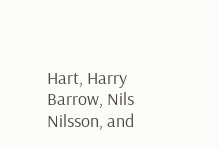Hart, Harry Barrow, Nils Nilsson, and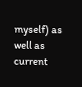myself) as well as current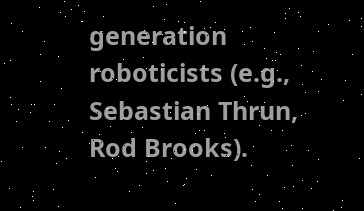generation roboticists (e.g., Sebastian Thrun, Rod Brooks).